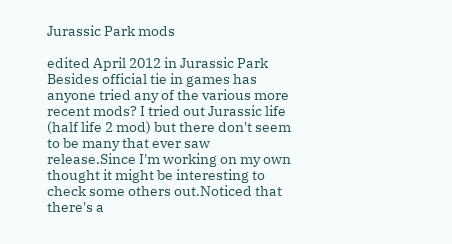Jurassic Park mods

edited April 2012 in Jurassic Park
Besides official tie in games has anyone tried any of the various more recent mods? I tried out Jurassic life (half life 2 mod) but there don't seem to be many that ever saw release.Since I'm working on my own thought it might be interesting to check some others out.Noticed that there's a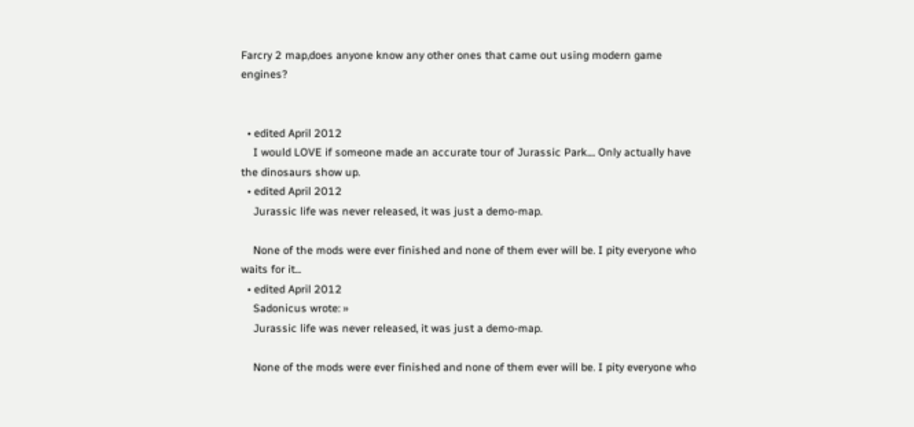Farcry 2 map,does anyone know any other ones that came out using modern game engines?


  • edited April 2012
    I would LOVE if someone made an accurate tour of Jurassic Park.... Only actually have the dinosaurs show up.
  • edited April 2012
    Jurassic life was never released, it was just a demo-map.

    None of the mods were ever finished and none of them ever will be. I pity everyone who waits for it...
  • edited April 2012
    Sadonicus wrote: »
    Jurassic life was never released, it was just a demo-map.

    None of the mods were ever finished and none of them ever will be. I pity everyone who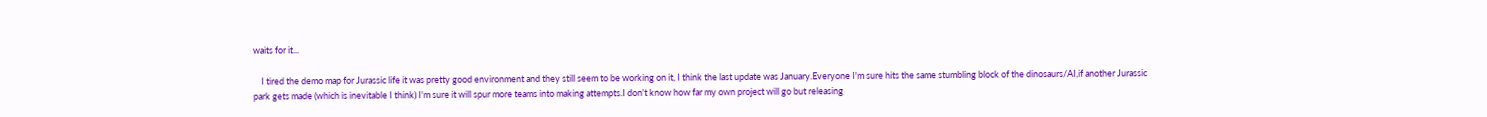waits for it...

    I tired the demo map for Jurassic life it was pretty good environment and they still seem to be working on it, I think the last update was January.Everyone I'm sure hits the same stumbling block of the dinosaurs/AI,if another Jurassic park gets made (which is inevitable I think) I'm sure it will spur more teams into making attempts.I don't know how far my own project will go but releasing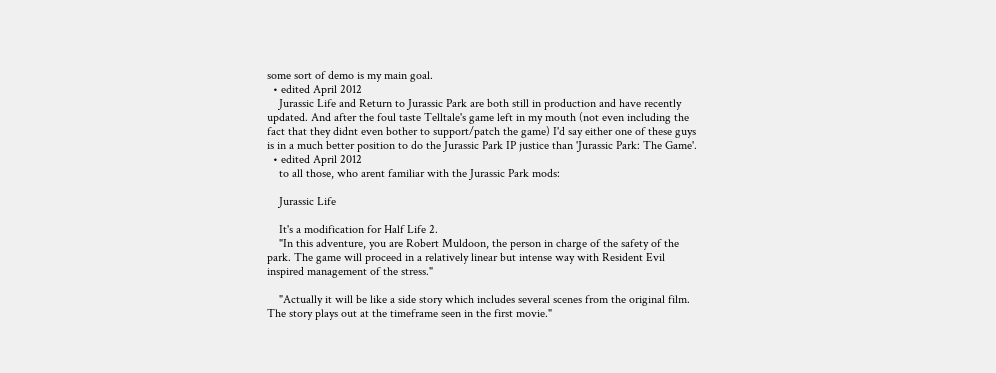some sort of demo is my main goal.
  • edited April 2012
    Jurassic Life and Return to Jurassic Park are both still in production and have recently updated. And after the foul taste Telltale's game left in my mouth (not even including the fact that they didnt even bother to support/patch the game) I'd say either one of these guys is in a much better position to do the Jurassic Park IP justice than 'Jurassic Park: The Game'.
  • edited April 2012
    to all those, who arent familiar with the Jurassic Park mods:

    Jurassic Life

    It's a modification for Half Life 2.
    "In this adventure, you are Robert Muldoon, the person in charge of the safety of the park. The game will proceed in a relatively linear but intense way with Resident Evil inspired management of the stress."

    "Actually it will be like a side story which includes several scenes from the original film. The story plays out at the timeframe seen in the first movie."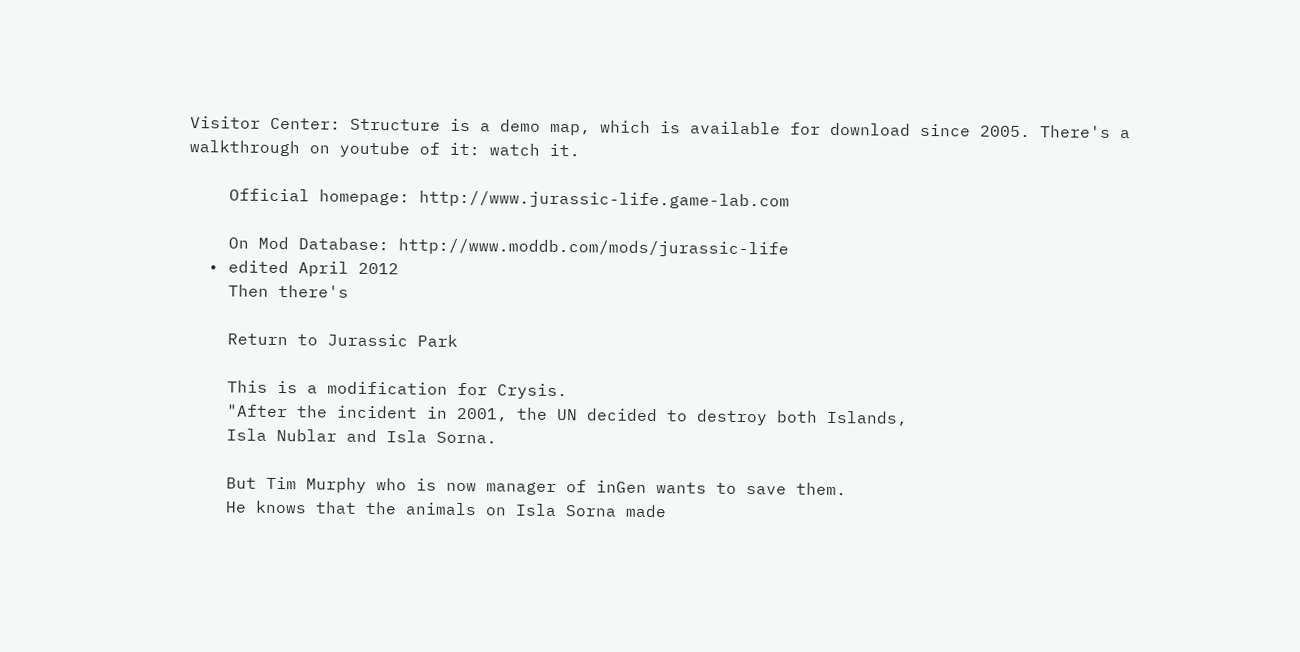Visitor Center: Structure is a demo map, which is available for download since 2005. There's a walkthrough on youtube of it: watch it.

    Official homepage: http://www.jurassic-life.game-lab.com

    On Mod Database: http://www.moddb.com/mods/jurassic-life
  • edited April 2012
    Then there's

    Return to Jurassic Park

    This is a modification for Crysis.
    "After the incident in 2001, the UN decided to destroy both Islands,
    Isla Nublar and Isla Sorna.

    But Tim Murphy who is now manager of inGen wants to save them.
    He knows that the animals on Isla Sorna made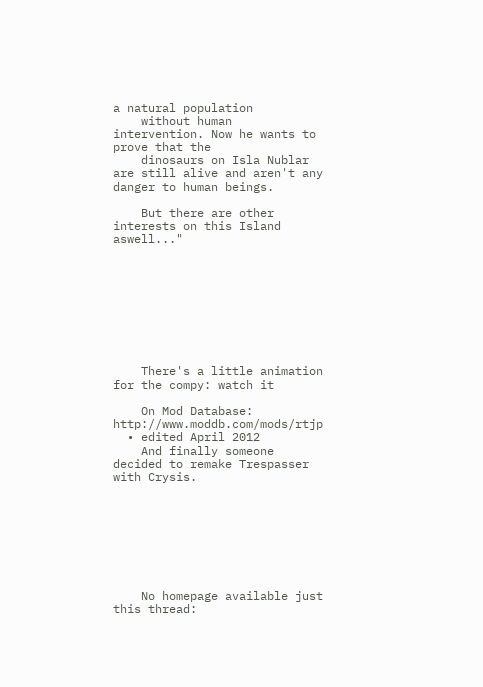a natural population
    without human intervention. Now he wants to prove that the
    dinosaurs on Isla Nublar are still alive and aren't any danger to human beings.

    But there are other interests on this Island aswell..."









    There's a little animation for the compy: watch it

    On Mod Database: http://www.moddb.com/mods/rtjp
  • edited April 2012
    And finally someone decided to remake Trespasser with Crysis.








    No homepage available just this thread: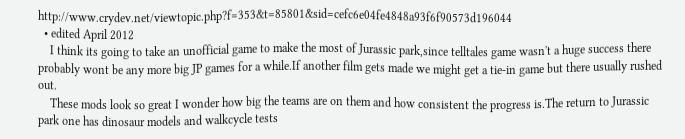http://www.crydev.net/viewtopic.php?f=353&t=85801&sid=cefc6e04fe4848a93f6f90573d196044
  • edited April 2012
    I think its going to take an unofficial game to make the most of Jurassic park,since telltales game wasn't a huge success there probably wont be any more big JP games for a while.If another film gets made we might get a tie-in game but there usually rushed out.
    These mods look so great I wonder how big the teams are on them and how consistent the progress is.The return to Jurassic park one has dinosaur models and walkcycle tests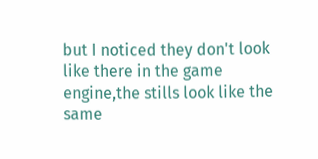but I noticed they don't look like there in the game engine,the stills look like the same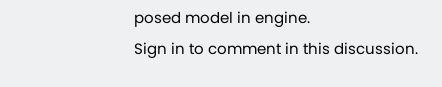posed model in engine.
Sign in to comment in this discussion.